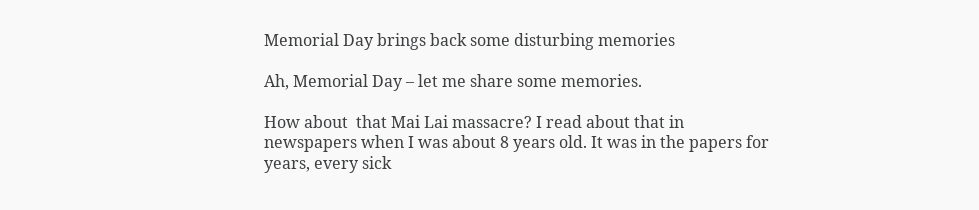Memorial Day brings back some disturbing memories

Ah, Memorial Day – let me share some memories.

How about  that Mai Lai massacre? I read about that in newspapers when I was about 8 years old. It was in the papers for years, every sick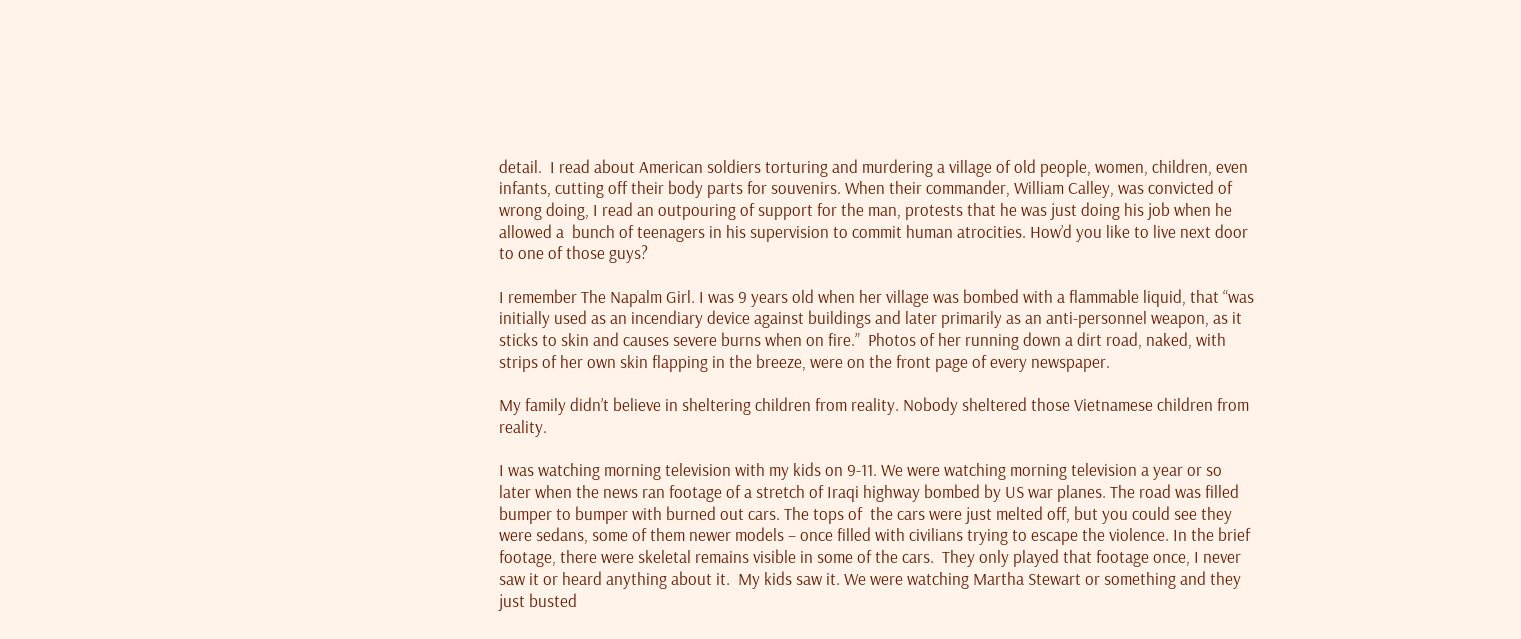detail.  I read about American soldiers torturing and murdering a village of old people, women, children, even infants, cutting off their body parts for souvenirs. When their commander, William Calley, was convicted of wrong doing, I read an outpouring of support for the man, protests that he was just doing his job when he allowed a  bunch of teenagers in his supervision to commit human atrocities. How’d you like to live next door to one of those guys?

I remember The Napalm Girl. I was 9 years old when her village was bombed with a flammable liquid, that “was initially used as an incendiary device against buildings and later primarily as an anti-personnel weapon, as it sticks to skin and causes severe burns when on fire.”  Photos of her running down a dirt road, naked, with strips of her own skin flapping in the breeze, were on the front page of every newspaper.

My family didn’t believe in sheltering children from reality. Nobody sheltered those Vietnamese children from reality.

I was watching morning television with my kids on 9-11. We were watching morning television a year or so later when the news ran footage of a stretch of Iraqi highway bombed by US war planes. The road was filled bumper to bumper with burned out cars. The tops of  the cars were just melted off, but you could see they were sedans, some of them newer models – once filled with civilians trying to escape the violence. In the brief footage, there were skeletal remains visible in some of the cars.  They only played that footage once, I never saw it or heard anything about it.  My kids saw it. We were watching Martha Stewart or something and they just busted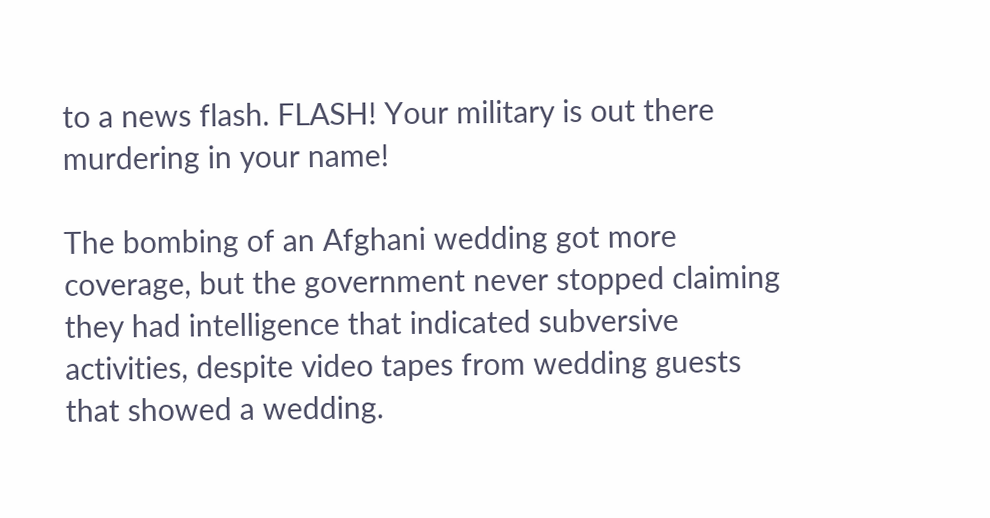to a news flash. FLASH! Your military is out there murdering in your name!

The bombing of an Afghani wedding got more coverage, but the government never stopped claiming they had intelligence that indicated subversive activities, despite video tapes from wedding guests that showed a wedding.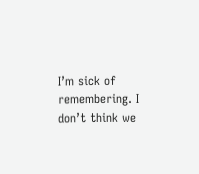I’m sick of remembering. I don’t think we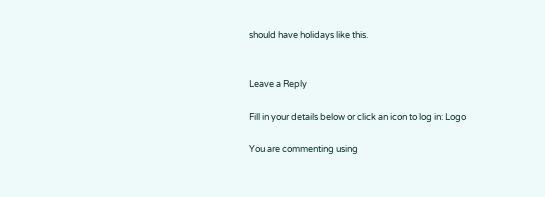should have holidays like this.


Leave a Reply

Fill in your details below or click an icon to log in: Logo

You are commenting using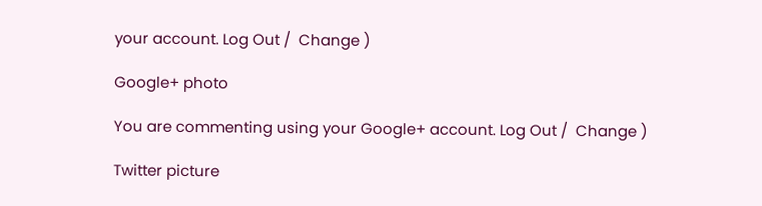your account. Log Out /  Change )

Google+ photo

You are commenting using your Google+ account. Log Out /  Change )

Twitter picture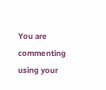You are commenting using your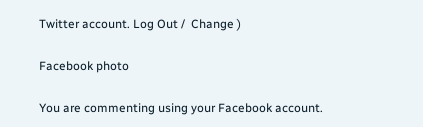Twitter account. Log Out /  Change )

Facebook photo

You are commenting using your Facebook account.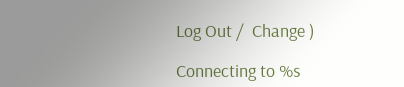Log Out /  Change )

Connecting to %s